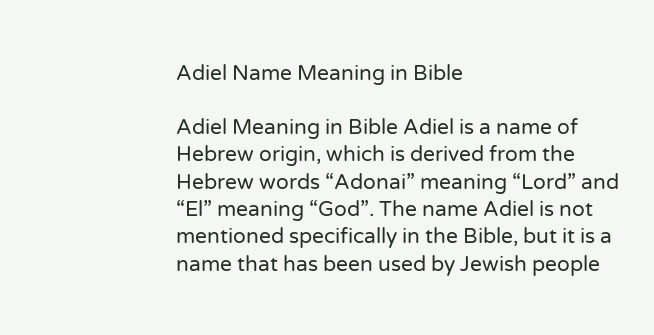Adiel Name Meaning in Bible

Adiel Meaning in Bible Adiel is a name of Hebrew origin, which is derived from the Hebrew words “Adonai” meaning “Lord” and “El” meaning “God”. The name Adiel is not mentioned specifically in the Bible, but it is a name that has been used by Jewish people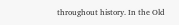throughout history. In the Old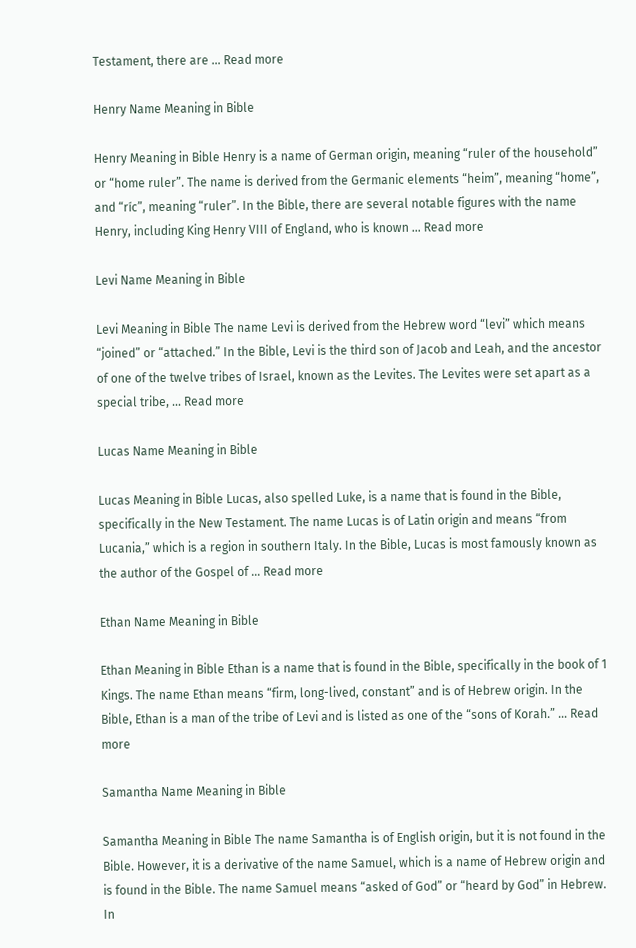Testament, there are … Read more

Henry Name Meaning in Bible

Henry Meaning in Bible Henry is a name of German origin, meaning “ruler of the household” or “home ruler”. The name is derived from the Germanic elements “heim”, meaning “home”, and “ríc”, meaning “ruler”. In the Bible, there are several notable figures with the name Henry, including King Henry VIII of England, who is known … Read more

Levi Name Meaning in Bible

Levi Meaning in Bible The name Levi is derived from the Hebrew word “levi” which means “joined” or “attached.” In the Bible, Levi is the third son of Jacob and Leah, and the ancestor of one of the twelve tribes of Israel, known as the Levites. The Levites were set apart as a special tribe, … Read more

Lucas Name Meaning in Bible

Lucas Meaning in Bible Lucas, also spelled Luke, is a name that is found in the Bible, specifically in the New Testament. The name Lucas is of Latin origin and means “from Lucania,” which is a region in southern Italy. In the Bible, Lucas is most famously known as the author of the Gospel of … Read more

Ethan Name Meaning in Bible

Ethan Meaning in Bible Ethan is a name that is found in the Bible, specifically in the book of 1 Kings. The name Ethan means “firm, long-lived, constant” and is of Hebrew origin. In the Bible, Ethan is a man of the tribe of Levi and is listed as one of the “sons of Korah.” … Read more

Samantha Name Meaning in Bible

Samantha Meaning in Bible The name Samantha is of English origin, but it is not found in the Bible. However, it is a derivative of the name Samuel, which is a name of Hebrew origin and is found in the Bible. The name Samuel means “asked of God” or “heard by God” in Hebrew. In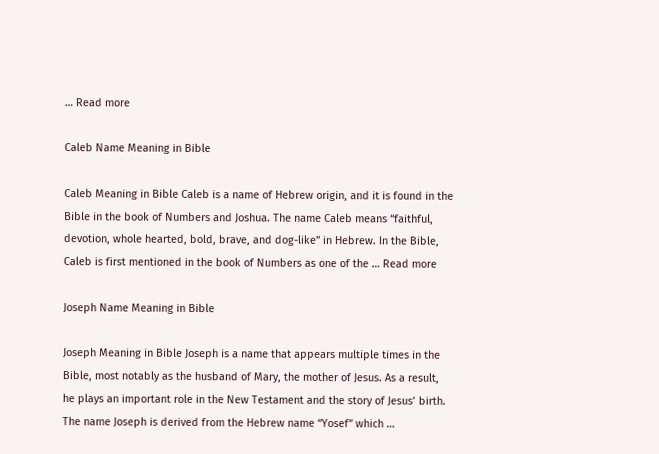… Read more

Caleb Name Meaning in Bible

Caleb Meaning in Bible Caleb is a name of Hebrew origin, and it is found in the Bible in the book of Numbers and Joshua. The name Caleb means “faithful, devotion, whole hearted, bold, brave, and dog-like” in Hebrew. In the Bible, Caleb is first mentioned in the book of Numbers as one of the … Read more

Joseph Name Meaning in Bible

Joseph Meaning in Bible Joseph is a name that appears multiple times in the Bible, most notably as the husband of Mary, the mother of Jesus. As a result, he plays an important role in the New Testament and the story of Jesus’ birth. The name Joseph is derived from the Hebrew name “Yosef” which …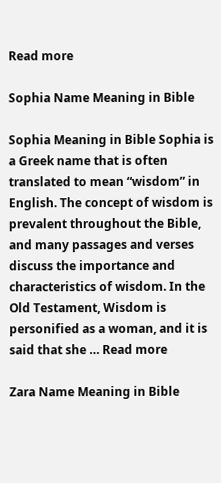Read more

Sophia Name Meaning in Bible

Sophia Meaning in Bible Sophia is a Greek name that is often translated to mean “wisdom” in English. The concept of wisdom is prevalent throughout the Bible, and many passages and verses discuss the importance and characteristics of wisdom. In the Old Testament, Wisdom is personified as a woman, and it is said that she … Read more

Zara Name Meaning in Bible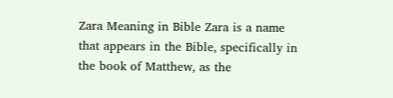Zara Meaning in Bible Zara is a name that appears in the Bible, specifically in the book of Matthew, as the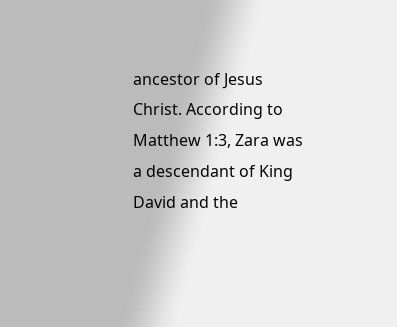ancestor of Jesus Christ. According to Matthew 1:3, Zara was a descendant of King David and the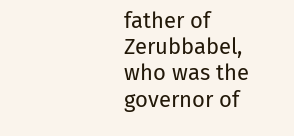father of Zerubbabel, who was the governor of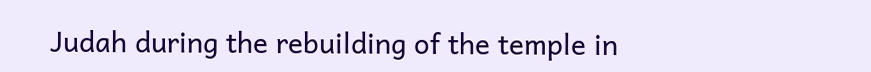Judah during the rebuilding of the temple in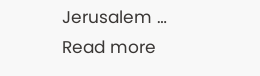Jerusalem … Read more